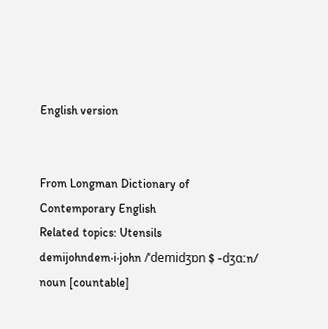English version


From Longman Dictionary of Contemporary English
Related topics: Utensils
demijohndem‧i‧john /ˈdemidʒɒn $ -dʒɑːn/ noun [countable]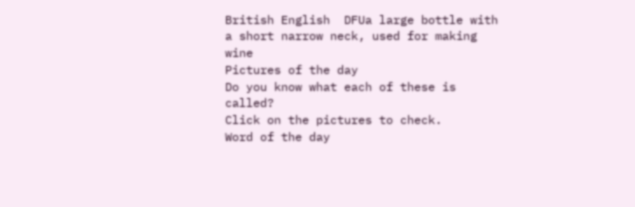British English  DFUa large bottle with a short narrow neck, used for making wine
Pictures of the day
Do you know what each of these is called?
Click on the pictures to check.
Word of the day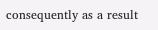consequently as a result